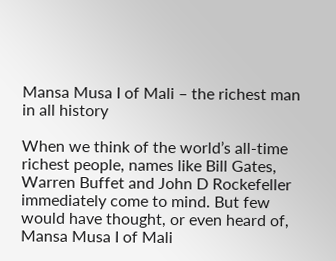Mansa Musa I of Mali – the richest man in all history

When we think of the world’s all-time richest people, names like Bill Gates, Warren Buffet and John D Rockefeller immediately come to mind. But few would have thought, or even heard of, Mansa Musa I of Mali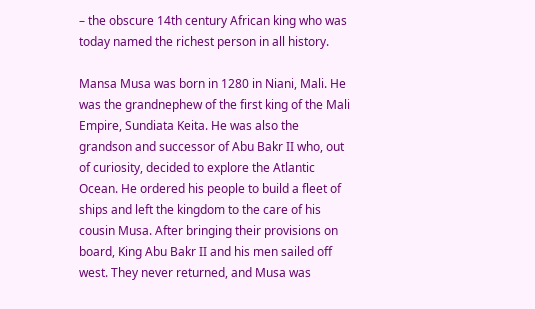– the obscure 14th century African king who was today named the richest person in all history.

Mansa Musa was born in 1280 in Niani, Mali. He was the grandnephew of the first king of the Mali Empire, Sundiata Keita. He was also the grandson and successor of Abu Bakr II who, out of curiosity, decided to explore the Atlantic Ocean. He ordered his people to build a fleet of ships and left the kingdom to the care of his cousin Musa. After bringing their provisions on board, King Abu Bakr II and his men sailed off west. They never returned, and Musa was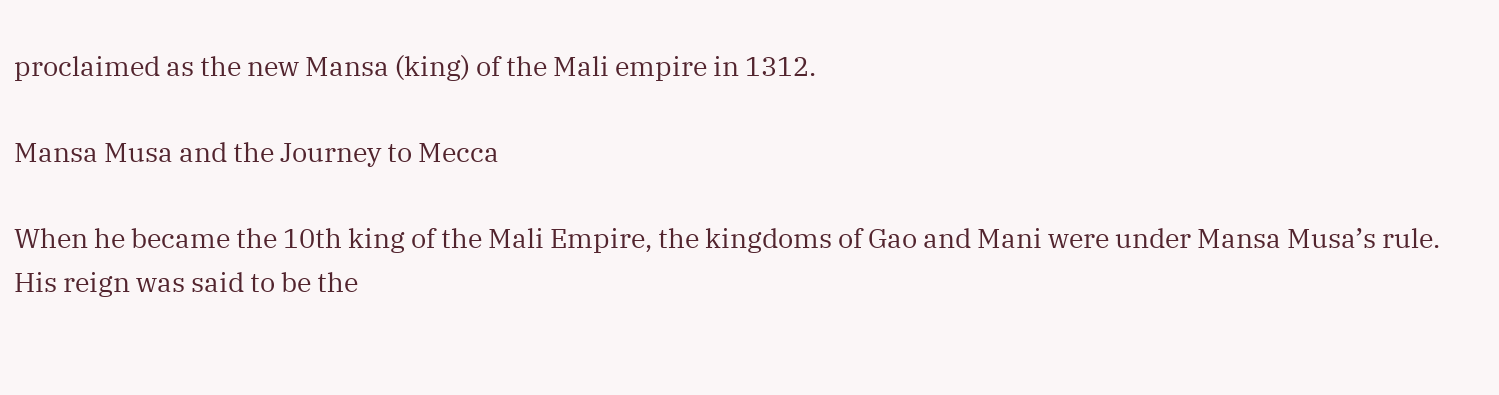proclaimed as the new Mansa (king) of the Mali empire in 1312.

Mansa Musa and the Journey to Mecca

When he became the 10th king of the Mali Empire, the kingdoms of Gao and Mani were under Mansa Musa’s rule. His reign was said to be the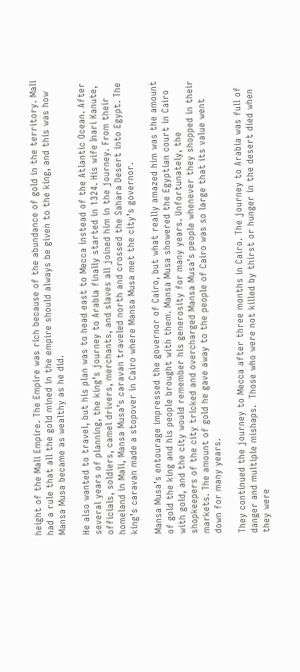height of the Mali Empire. The Empire was rich because of the abundance of gold in the territory. Mali had a rule that all the gold mined in the empire should always be given to the king, and this was how Mansa Musa became as wealthy as he did.

He also wanted to travel, but his plan was to head east to Mecca instead of the Atlantic Ocean. After several years of planning, the king’s journey to Arabia finally started in 1324. His wife Inari Kanute, officials, soldiers, camel drivers, merchants, and slaves all joined him in the journey. From their homeland in Mali, Mansa Musa’s caravan traveled north and crossed the Sahara Desert into Egypt. The king’s caravan made a stopover in Cairo where Mansa Musa met the city’s governor.

Mansa Musa’s entourage impressed the governor of Cairo, but what really amazed him was the amount of gold the king and his people brought with them. Mansa Musa showered the Egyptian court in Cairo with gold, and the city would remember his generosity for many years. Unfortunately, the shopkeepers of the city tricked and overcharged Mansa Musa’s people whenever they shopped in their markets. The amount of gold he gave away to the people of Cairo was so large that its value went down for many years.

They continued the journey to Mecca after three months in Cairo. The journey to Arabia was full of danger and multiple mishaps.  Those who were not killed by thirst or hunger in the desert died when they were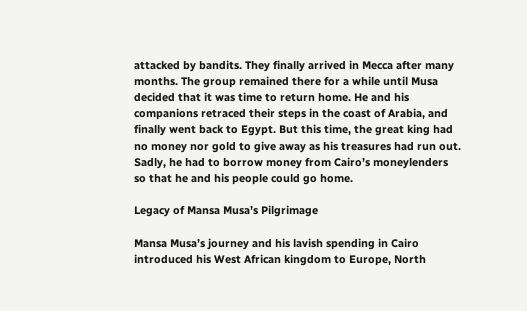attacked by bandits. They finally arrived in Mecca after many months. The group remained there for a while until Musa decided that it was time to return home. He and his companions retraced their steps in the coast of Arabia, and finally went back to Egypt. But this time, the great king had no money nor gold to give away as his treasures had run out. Sadly, he had to borrow money from Cairo’s moneylenders so that he and his people could go home.

Legacy of Mansa Musa’s Pilgrimage

Mansa Musa’s journey and his lavish spending in Cairo introduced his West African kingdom to Europe, North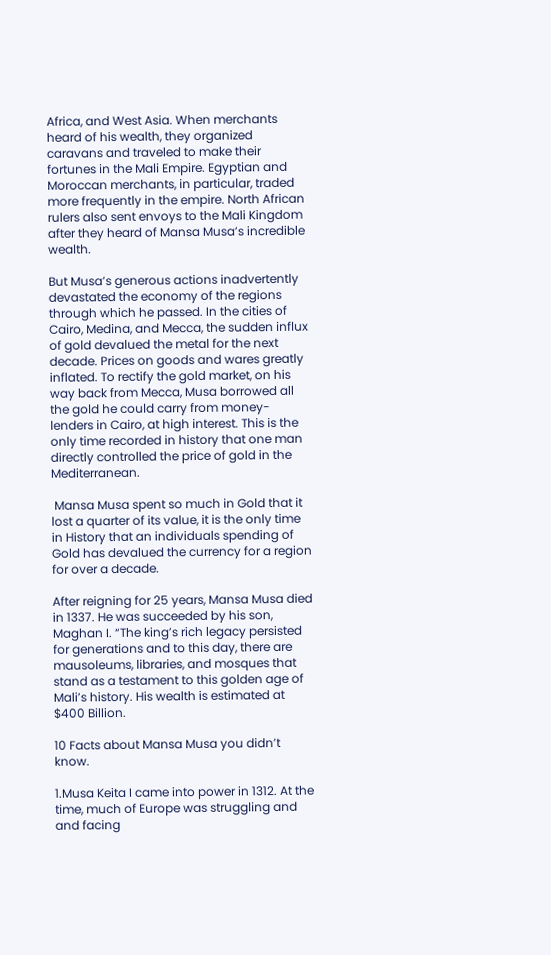Africa, and West Asia. When merchants heard of his wealth, they organized caravans and traveled to make their fortunes in the Mali Empire. Egyptian and Moroccan merchants, in particular, traded more frequently in the empire. North African rulers also sent envoys to the Mali Kingdom after they heard of Mansa Musa’s incredible wealth.

But Musa’s generous actions inadvertently devastated the economy of the regions through which he passed. In the cities of Cairo, Medina, and Mecca, the sudden influx of gold devalued the metal for the next decade. Prices on goods and wares greatly inflated. To rectify the gold market, on his way back from Mecca, Musa borrowed all the gold he could carry from money-lenders in Cairo, at high interest. This is the only time recorded in history that one man directly controlled the price of gold in the Mediterranean.

 Mansa Musa spent so much in Gold that it lost a quarter of its value, it is the only time in History that an individuals spending of Gold has devalued the currency for a region for over a decade.

After reigning for 25 years, Mansa Musa died in 1337. He was succeeded by his son, Maghan I. “The king’s rich legacy persisted for generations and to this day, there are mausoleums, libraries, and mosques that stand as a testament to this golden age of Mali’s history. His wealth is estimated at $400 Billion.

10 Facts about Mansa Musa you didn’t know.

1.Musa Keita I came into power in 1312. At the time, much of Europe was struggling and and facing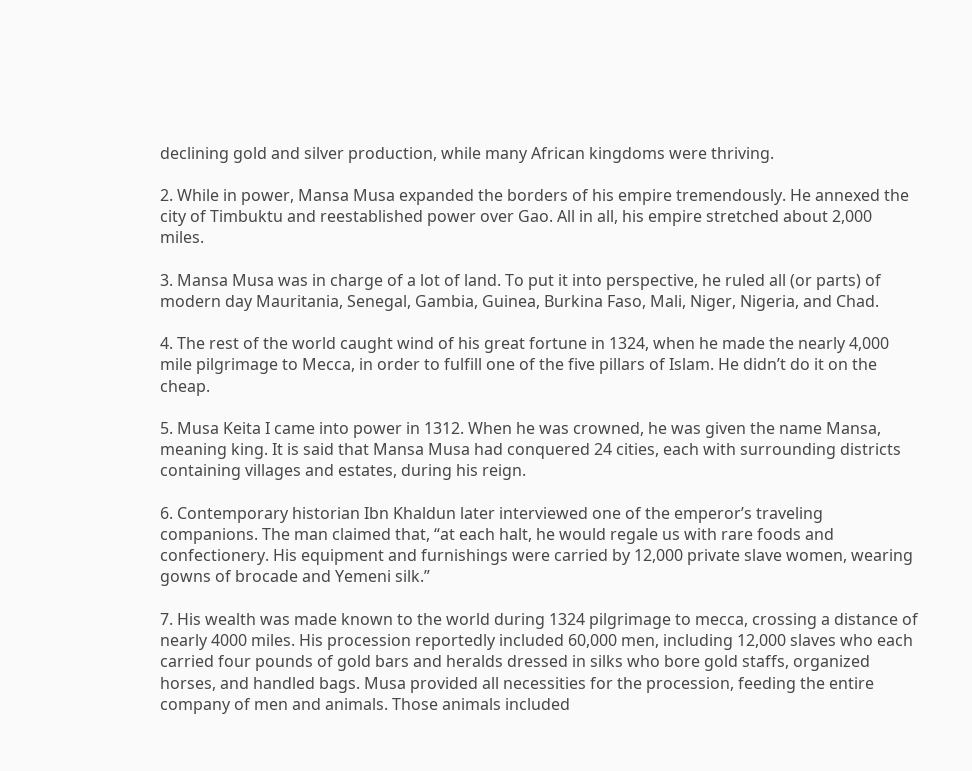declining gold and silver production, while many African kingdoms were thriving.

2. While in power, Mansa Musa expanded the borders of his empire tremendously. He annexed the city of Timbuktu and reestablished power over Gao. All in all, his empire stretched about 2,000 miles.

3. Mansa Musa was in charge of a lot of land. To put it into perspective, he ruled all (or parts) of modern day Mauritania, Senegal, Gambia, Guinea, Burkina Faso, Mali, Niger, Nigeria, and Chad.

4. The rest of the world caught wind of his great fortune in 1324, when he made the nearly 4,000 mile pilgrimage to Mecca, in order to fulfill one of the five pillars of Islam. He didn’t do it on the cheap.

5. Musa Keita I came into power in 1312. When he was crowned, he was given the name Mansa, meaning king. It is said that Mansa Musa had conquered 24 cities, each with surrounding districts containing villages and estates, during his reign.

6. Contemporary historian Ibn Khaldun later interviewed one of the emperor’s traveling companions. The man claimed that, “at each halt, he would regale us with rare foods and confectionery. His equipment and furnishings were carried by 12,000 private slave women, wearing gowns of brocade and Yemeni silk.”

7. His wealth was made known to the world during 1324 pilgrimage to mecca, crossing a distance of nearly 4000 miles. His procession reportedly included 60,000 men, including 12,000 slaves who each carried four pounds of gold bars and heralds dressed in silks who bore gold staffs, organized horses, and handled bags. Musa provided all necessities for the procession, feeding the entire company of men and animals. Those animals included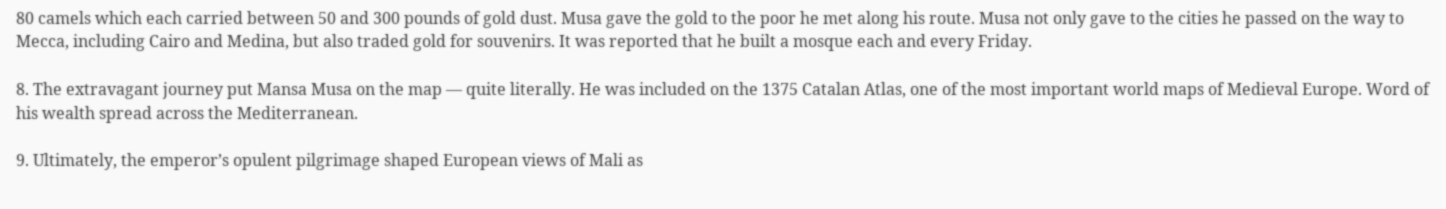80 camels which each carried between 50 and 300 pounds of gold dust. Musa gave the gold to the poor he met along his route. Musa not only gave to the cities he passed on the way to Mecca, including Cairo and Medina, but also traded gold for souvenirs. It was reported that he built a mosque each and every Friday.

8. The extravagant journey put Mansa Musa on the map — quite literally. He was included on the 1375 Catalan Atlas, one of the most important world maps of Medieval Europe. Word of his wealth spread across the Mediterranean.

9. Ultimately, the emperor’s opulent pilgrimage shaped European views of Mali as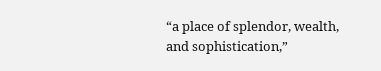“a place of splendor, wealth, and sophistication,”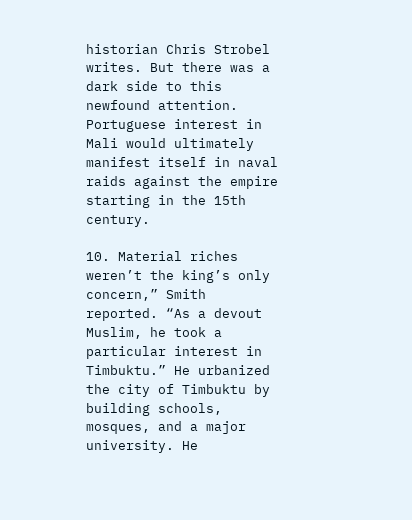historian Chris Strobel writes. But there was a dark side to this newfound attention. Portuguese interest in Mali would ultimately manifest itself in naval raids against the empire starting in the 15th century.

10. Material riches weren’t the king’s only concern,” Smith reported. “As a devout Muslim, he took a particular interest in Timbuktu.” He urbanized the city of Timbuktu by building schools, mosques, and a major university. He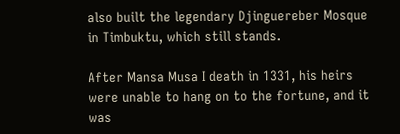also built the legendary Djinguereber Mosque in Timbuktu, which still stands.

After Mansa Musa I death in 1331, his heirs were unable to hang on to the fortune, and it was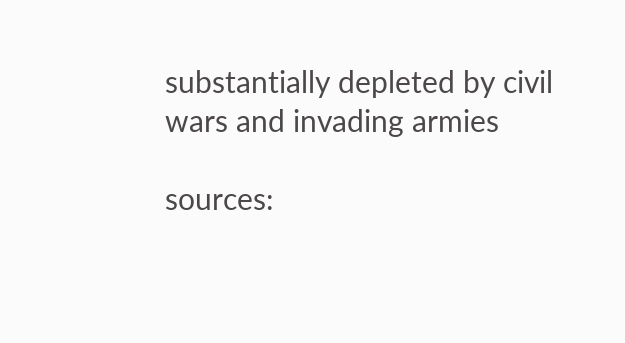substantially depleted by civil wars and invading armies

sources: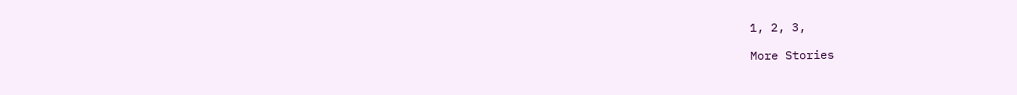1, 2, 3,

More Stories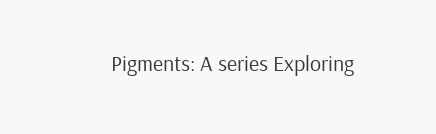Pigments: A series Exploring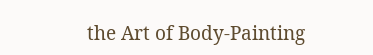the Art of Body-Painting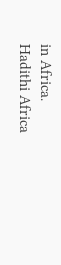in Africa.
Hadithi Africa